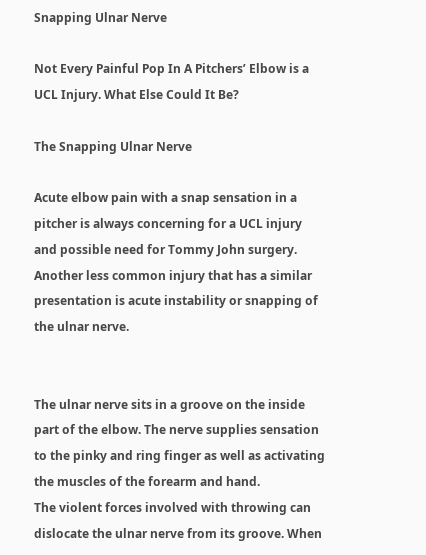Snapping Ulnar Nerve

Not Every Painful Pop In A Pitchers’ Elbow is a UCL Injury. What Else Could It Be?

The Snapping Ulnar Nerve

Acute elbow pain with a snap sensation in a pitcher is always concerning for a UCL injury and possible need for Tommy John surgery. Another less common injury that has a similar presentation is acute instability or snapping of the ulnar nerve.


The ulnar nerve sits in a groove on the inside part of the elbow. The nerve supplies sensation to the pinky and ring finger as well as activating the muscles of the forearm and hand.
The violent forces involved with throwing can dislocate the ulnar nerve from its groove. When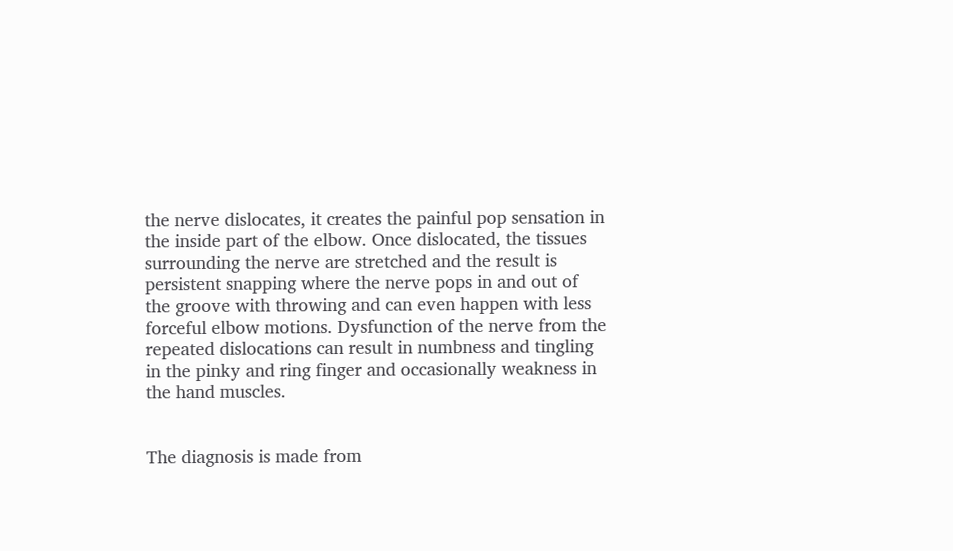the nerve dislocates, it creates the painful pop sensation in the inside part of the elbow. Once dislocated, the tissues surrounding the nerve are stretched and the result is persistent snapping where the nerve pops in and out of the groove with throwing and can even happen with less forceful elbow motions. Dysfunction of the nerve from the repeated dislocations can result in numbness and tingling in the pinky and ring finger and occasionally weakness in the hand muscles.


The diagnosis is made from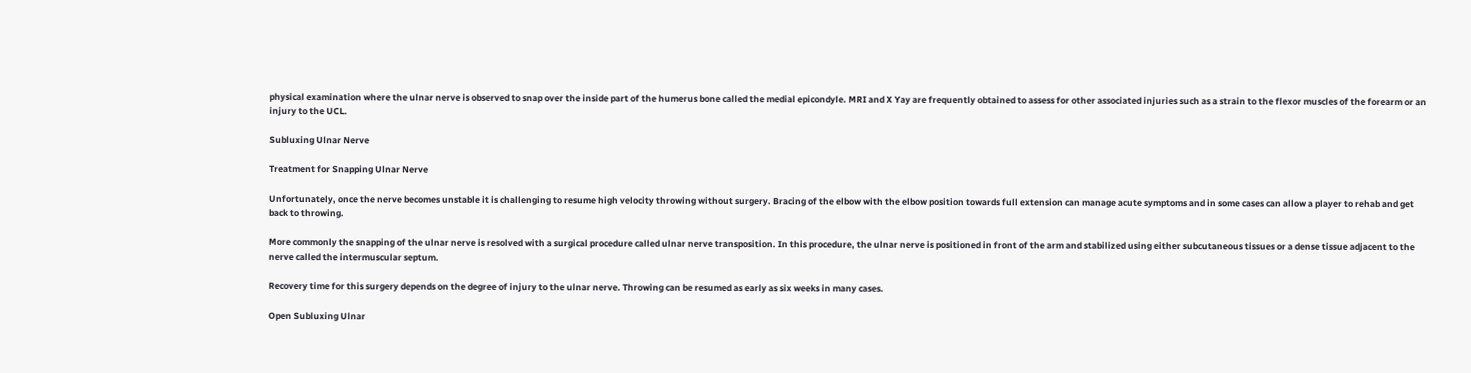physical examination where the ulnar nerve is observed to snap over the inside part of the humerus bone called the medial epicondyle. MRI and X Yay are frequently obtained to assess for other associated injuries such as a strain to the flexor muscles of the forearm or an injury to the UCL.

Subluxing Ulnar Nerve

Treatment for Snapping Ulnar Nerve

Unfortunately, once the nerve becomes unstable it is challenging to resume high velocity throwing without surgery. Bracing of the elbow with the elbow position towards full extension can manage acute symptoms and in some cases can allow a player to rehab and get back to throwing.

More commonly the snapping of the ulnar nerve is resolved with a surgical procedure called ulnar nerve transposition. In this procedure, the ulnar nerve is positioned in front of the arm and stabilized using either subcutaneous tissues or a dense tissue adjacent to the nerve called the intermuscular septum.

Recovery time for this surgery depends on the degree of injury to the ulnar nerve. Throwing can be resumed as early as six weeks in many cases.

Open Subluxing Ulnar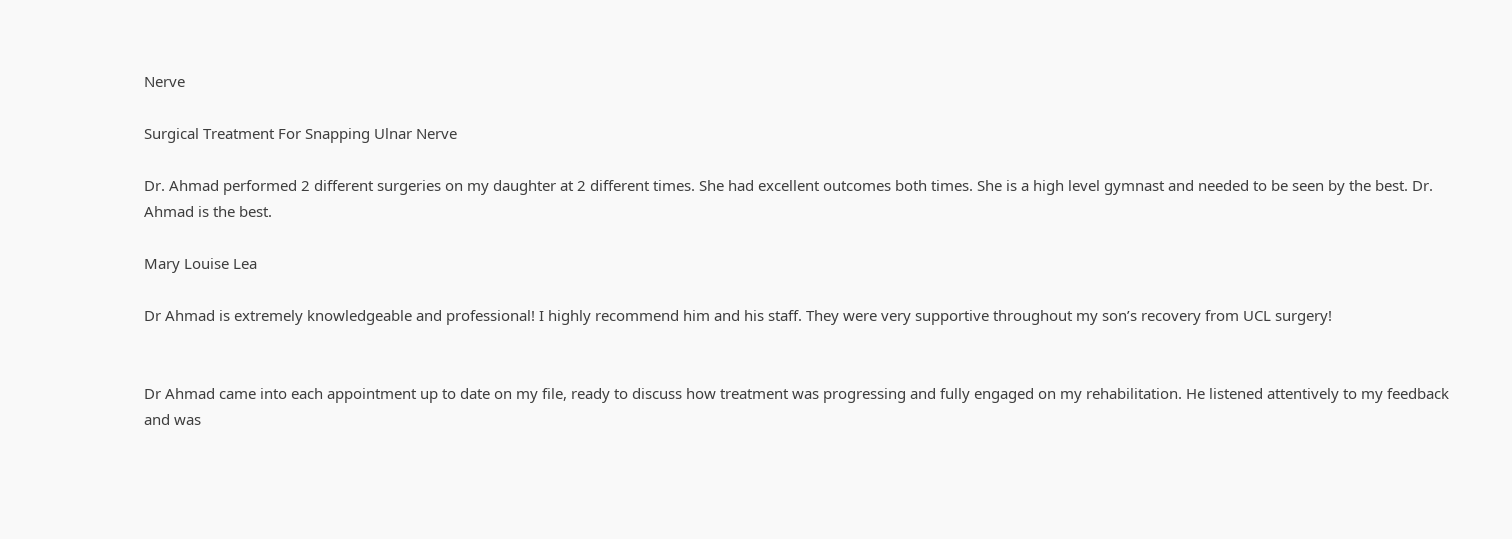Nerve

Surgical Treatment For Snapping Ulnar Nerve

Dr. Ahmad performed 2 different surgeries on my daughter at 2 different times. She had excellent outcomes both times. She is a high level gymnast and needed to be seen by the best. Dr. Ahmad is the best.

Mary Louise Lea

Dr Ahmad is extremely knowledgeable and professional! I highly recommend him and his staff. They were very supportive throughout my son’s recovery from UCL surgery!


Dr Ahmad came into each appointment up to date on my file, ready to discuss how treatment was progressing and fully engaged on my rehabilitation. He listened attentively to my feedback and was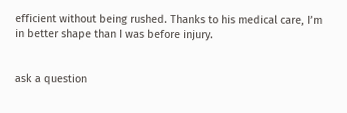efficient without being rushed. Thanks to his medical care, I’m in better shape than I was before injury.


ask a question